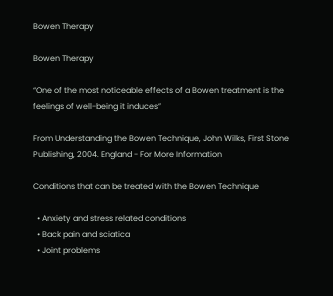Bowen Therapy

Bowen Therapy

“One of the most noticeable effects of a Bowen treatment is the feelings of well-being it induces”

From Understanding the Bowen Technique, John Wilks, First Stone Publishing, 2004. England - For More Information

Conditions that can be treated with the Bowen Technique

  • Anxiety and stress related conditions
  • Back pain and sciatica
  • Joint problems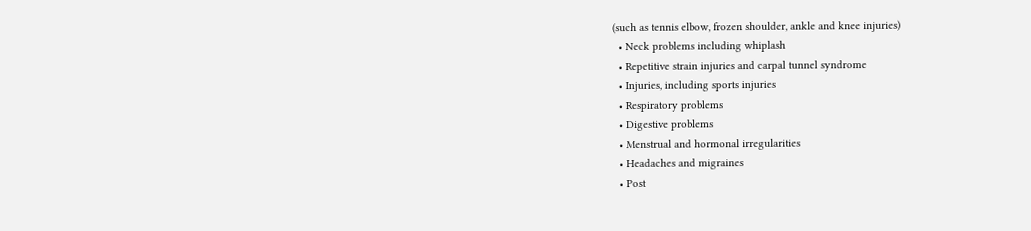(such as tennis elbow, frozen shoulder, ankle and knee injuries)
  • Neck problems including whiplash
  • Repetitive strain injuries and carpal tunnel syndrome
  • Injuries, including sports injuries
  • Respiratory problems
  • Digestive problems
  • Menstrual and hormonal irregularities
  • Headaches and migraines
  • Post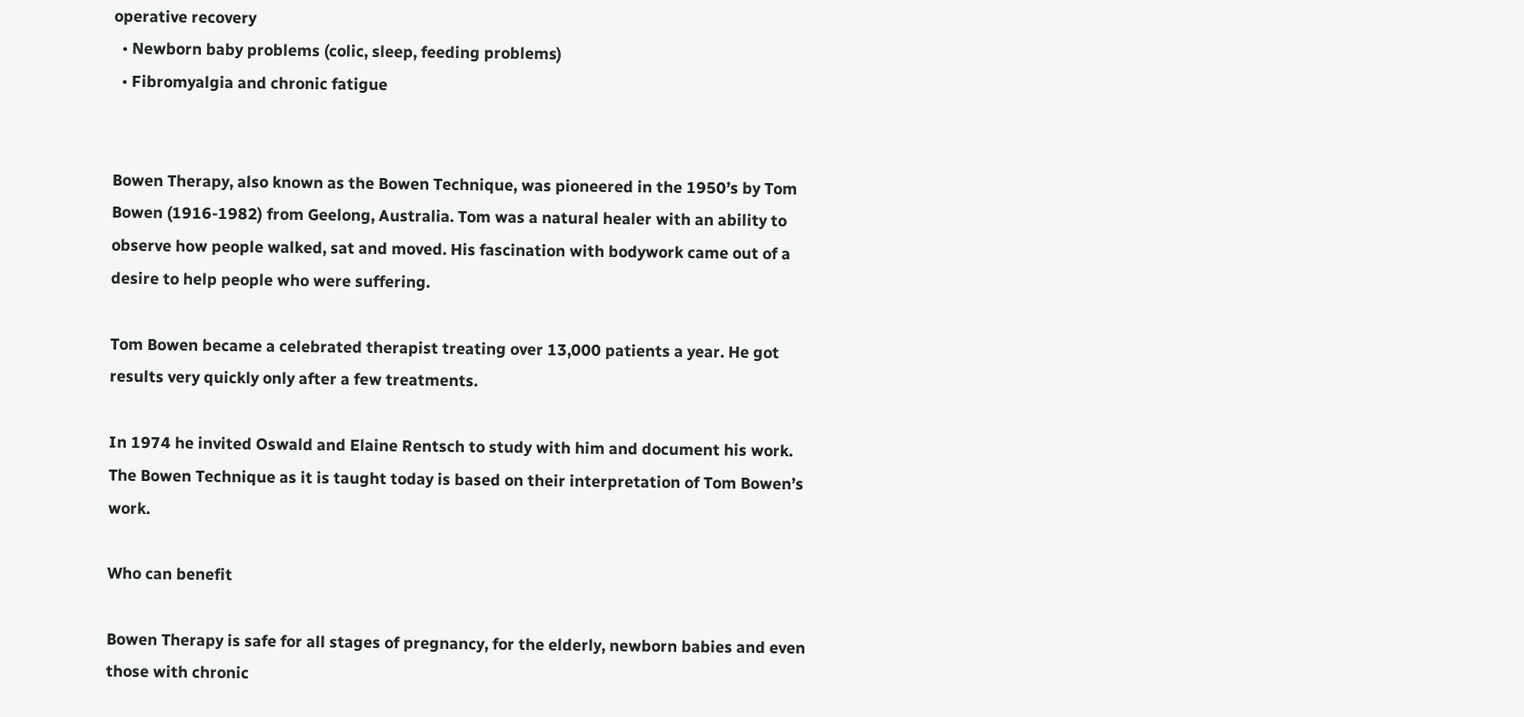operative recovery
  • Newborn baby problems (colic, sleep, feeding problems)
  • Fibromyalgia and chronic fatigue


Bowen Therapy, also known as the Bowen Technique, was pioneered in the 1950’s by Tom Bowen (1916-1982) from Geelong, Australia. Tom was a natural healer with an ability to observe how people walked, sat and moved. His fascination with bodywork came out of a desire to help people who were suffering.

Tom Bowen became a celebrated therapist treating over 13,000 patients a year. He got results very quickly only after a few treatments.

In 1974 he invited Oswald and Elaine Rentsch to study with him and document his work. The Bowen Technique as it is taught today is based on their interpretation of Tom Bowen’s work.

Who can benefit

Bowen Therapy is safe for all stages of pregnancy, for the elderly, newborn babies and even those with chronic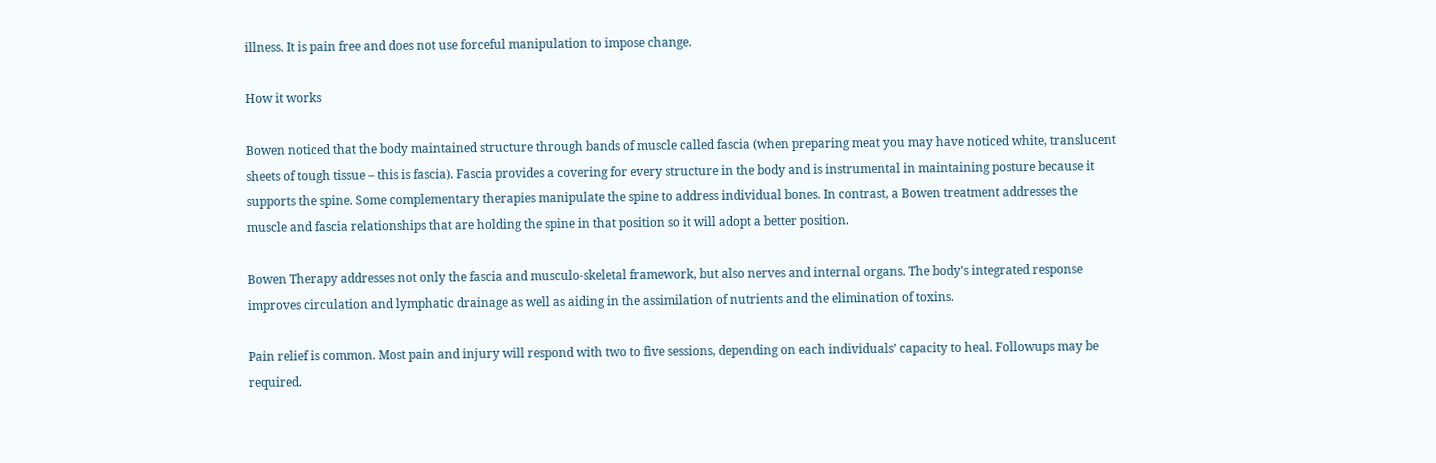illness. It is pain free and does not use forceful manipulation to impose change.

How it works

Bowen noticed that the body maintained structure through bands of muscle called fascia (when preparing meat you may have noticed white, translucent sheets of tough tissue – this is fascia). Fascia provides a covering for every structure in the body and is instrumental in maintaining posture because it supports the spine. Some complementary therapies manipulate the spine to address individual bones. In contrast, a Bowen treatment addresses the muscle and fascia relationships that are holding the spine in that position so it will adopt a better position.

Bowen Therapy addresses not only the fascia and musculo-skeletal framework, but also nerves and internal organs. The body's integrated response improves circulation and lymphatic drainage as well as aiding in the assimilation of nutrients and the elimination of toxins.

Pain relief is common. Most pain and injury will respond with two to five sessions, depending on each individuals’ capacity to heal. Followups may be required.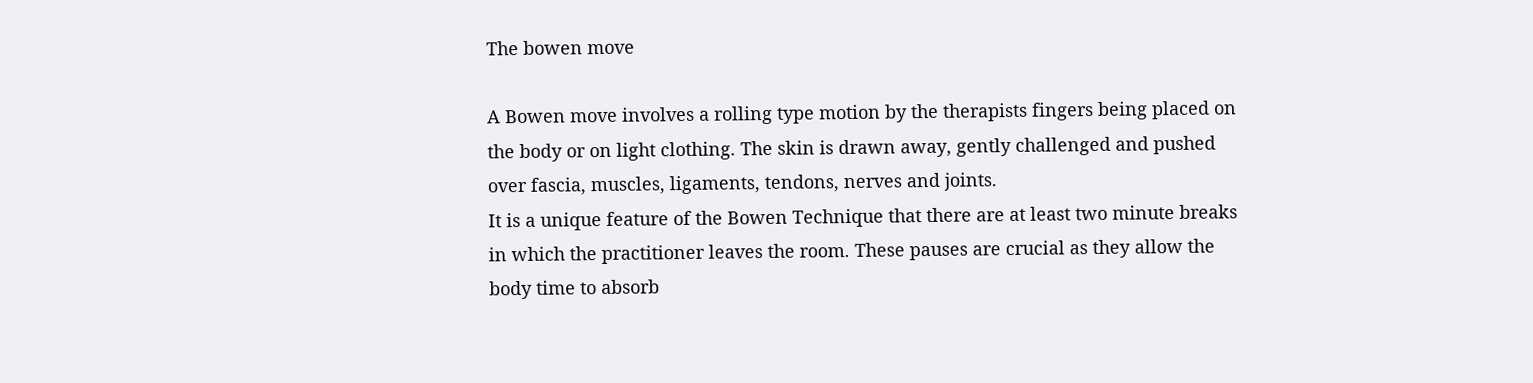The bowen move

A Bowen move involves a rolling type motion by the therapists fingers being placed on the body or on light clothing. The skin is drawn away, gently challenged and pushed over fascia, muscles, ligaments, tendons, nerves and joints.
It is a unique feature of the Bowen Technique that there are at least two minute breaks in which the practitioner leaves the room. These pauses are crucial as they allow the body time to absorb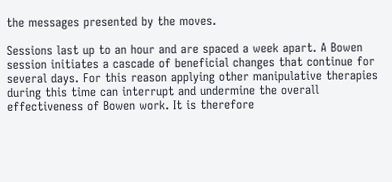the messages presented by the moves.

Sessions last up to an hour and are spaced a week apart. A Bowen session initiates a cascade of beneficial changes that continue for several days. For this reason applying other manipulative therapies during this time can interrupt and undermine the overall effectiveness of Bowen work. It is therefore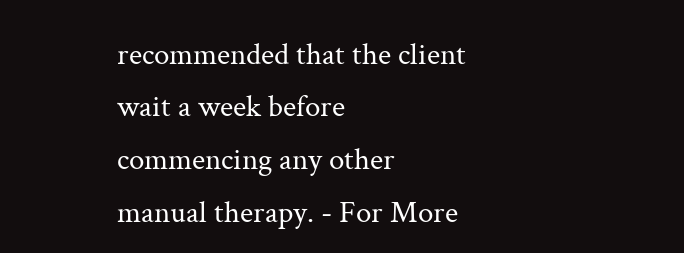recommended that the client wait a week before commencing any other manual therapy. - For More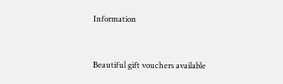Information


Beautiful gift vouchers available